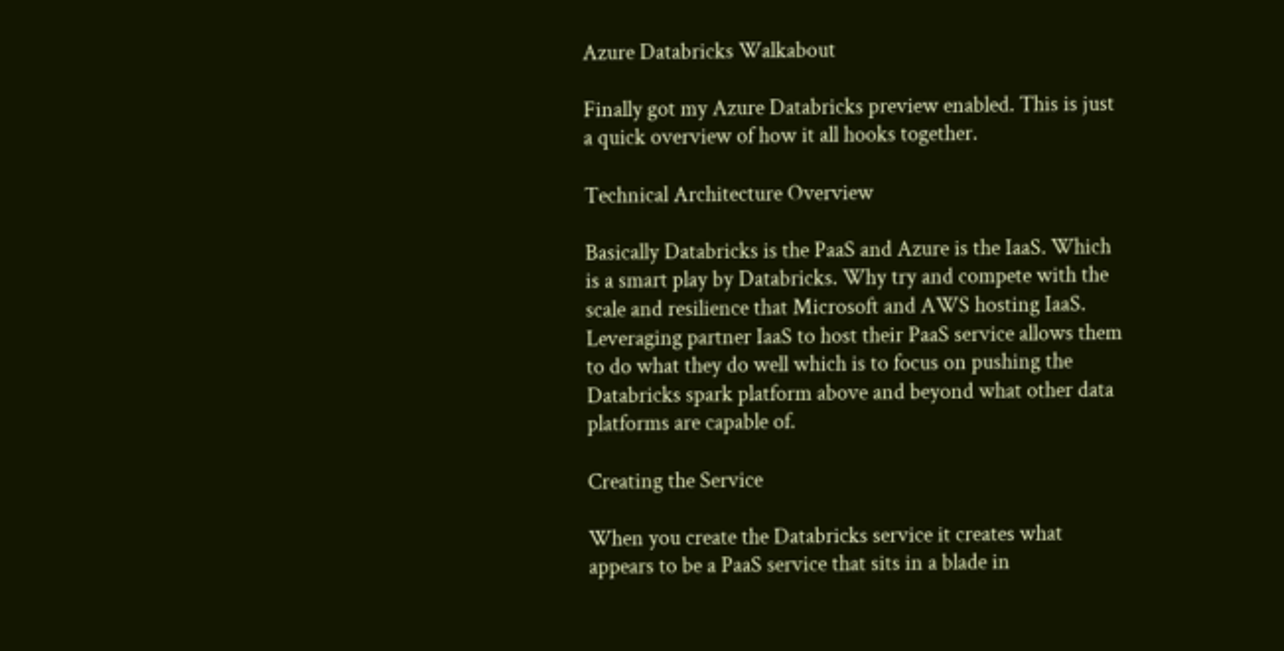Azure Databricks Walkabout

Finally got my Azure Databricks preview enabled. This is just a quick overview of how it all hooks together.

Technical Architecture Overview

Basically Databricks is the PaaS and Azure is the IaaS. Which is a smart play by Databricks. Why try and compete with the scale and resilience that Microsoft and AWS hosting IaaS. Leveraging partner IaaS to host their PaaS service allows them to do what they do well which is to focus on pushing the Databricks spark platform above and beyond what other data platforms are capable of.

Creating the Service

When you create the Databricks service it creates what appears to be a PaaS service that sits in a blade in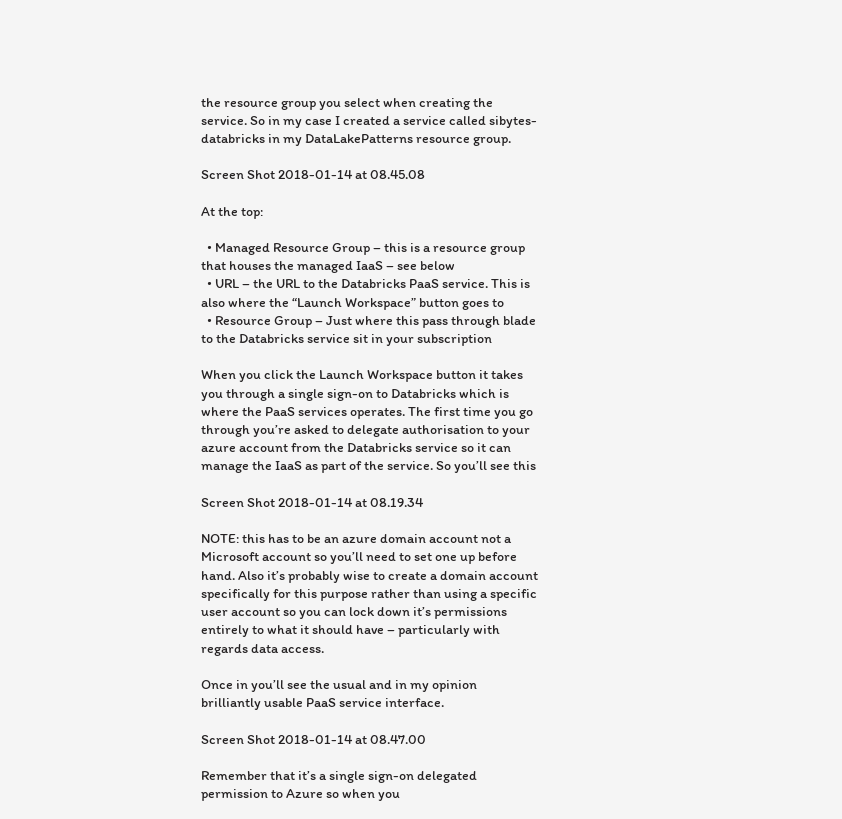the resource group you select when creating the service. So in my case I created a service called sibytes-databricks in my DataLakePatterns resource group.

Screen Shot 2018-01-14 at 08.45.08

At the top:

  • Managed Resource Group – this is a resource group that houses the managed IaaS – see below
  • URL – the URL to the Databricks PaaS service. This is also where the “Launch Workspace” button goes to
  • Resource Group – Just where this pass through blade to the Databricks service sit in your subscription

When you click the Launch Workspace button it takes you through a single sign-on to Databricks which is where the PaaS services operates. The first time you go through you’re asked to delegate authorisation to your azure account from the Databricks service so it can manage the IaaS as part of the service. So you’ll see this

Screen Shot 2018-01-14 at 08.19.34

NOTE: this has to be an azure domain account not a Microsoft account so you’ll need to set one up before hand. Also it’s probably wise to create a domain account specifically for this purpose rather than using a specific user account so you can lock down it’s permissions entirely to what it should have – particularly with regards data access.

Once in you’ll see the usual and in my opinion brilliantly usable PaaS service interface.

Screen Shot 2018-01-14 at 08.47.00

Remember that it’s a single sign-on delegated permission to Azure so when you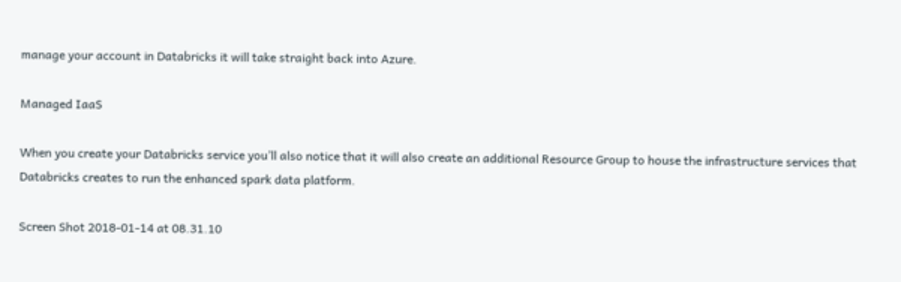manage your account in Databricks it will take straight back into Azure.

Managed IaaS

When you create your Databricks service you’ll also notice that it will also create an additional Resource Group to house the infrastructure services that Databricks creates to run the enhanced spark data platform.

Screen Shot 2018-01-14 at 08.31.10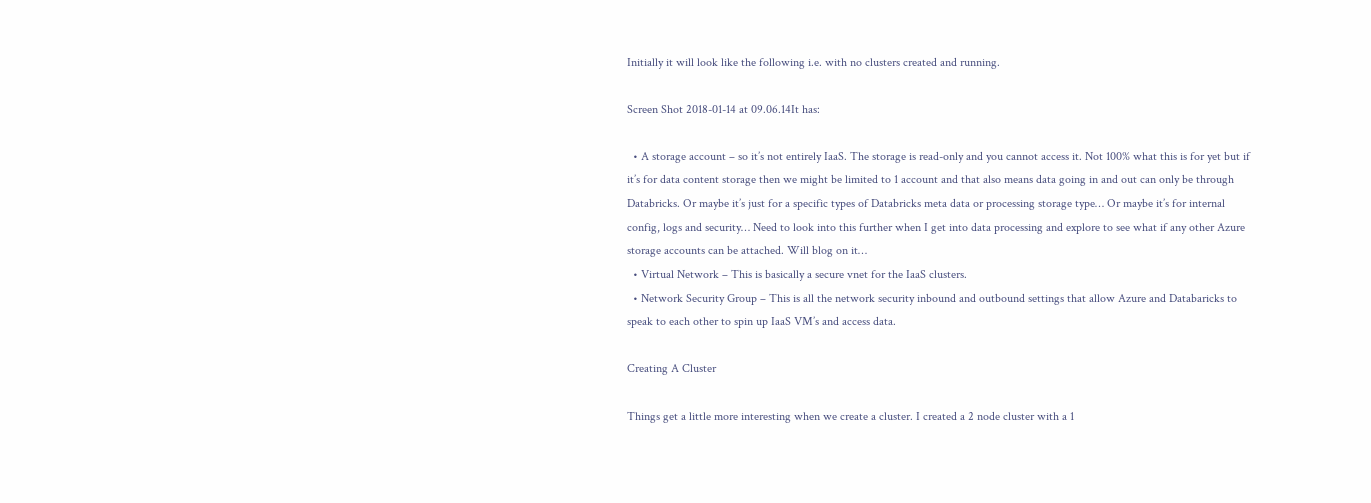Initially it will look like the following i.e. with no clusters created and running.

Screen Shot 2018-01-14 at 09.06.14It has:

  • A storage account – so it’s not entirely IaaS. The storage is read-only and you cannot access it. Not 100% what this is for yet but if it’s for data content storage then we might be limited to 1 account and that also means data going in and out can only be through Databricks. Or maybe it’s just for a specific types of Databricks meta data or processing storage type… Or maybe it’s for internal config, logs and security… Need to look into this further when I get into data processing and explore to see what if any other Azure storage accounts can be attached. Will blog on it…
  • Virtual Network – This is basically a secure vnet for the IaaS clusters.
  • Network Security Group – This is all the network security inbound and outbound settings that allow Azure and Databaricks to speak to each other to spin up IaaS VM’s and access data.

Creating A Cluster

Things get a little more interesting when we create a cluster. I created a 2 node cluster with a 1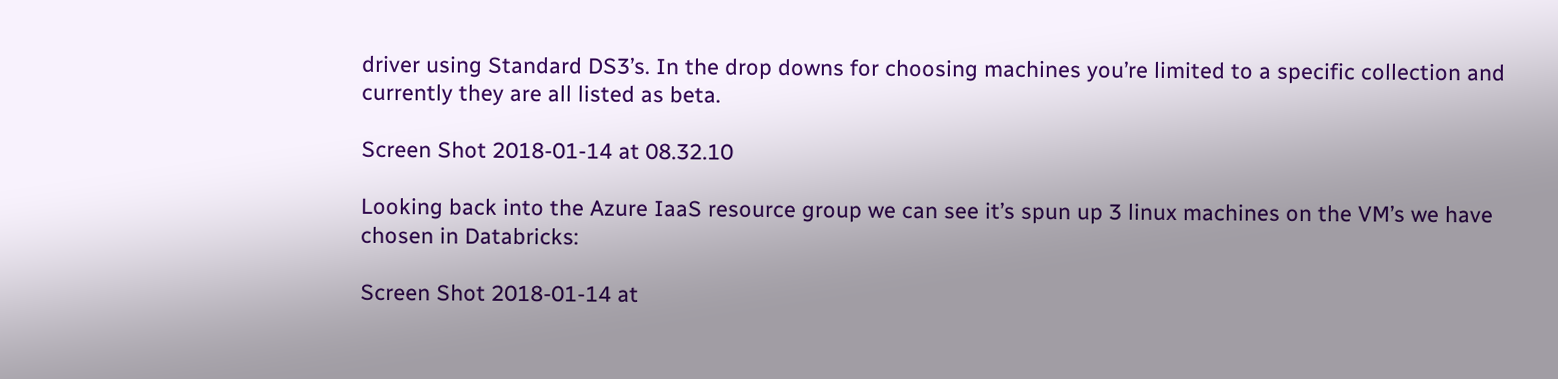driver using Standard DS3’s. In the drop downs for choosing machines you’re limited to a specific collection and currently they are all listed as beta.

Screen Shot 2018-01-14 at 08.32.10

Looking back into the Azure IaaS resource group we can see it’s spun up 3 linux machines on the VM’s we have chosen in Databricks:

Screen Shot 2018-01-14 at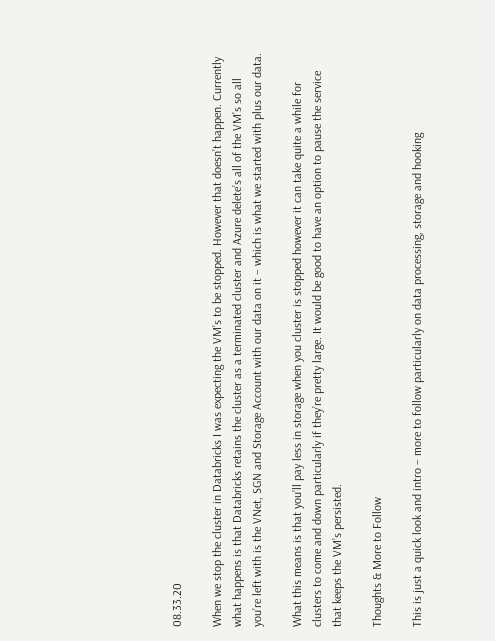08.33.20

When we stop the cluster in Databricks I was expecting the VM’s to be stopped. However that doesn’t happen. Currently what happens is that Databricks retains the cluster as a terminated cluster and Azure delete’s all of the VM’s so all you’re left with is the VNet, SGN and Storage Account with our data on it – which is what we started with plus our data.

What this means is that you’ll pay less in storage when you cluster is stopped however it can take quite a while for clusters to come and down particularly if they’re pretty large. It would be good to have an option to pause the service that keeps the VM’s persisted.

Thoughts & More to Follow

This is just a quick look and intro – more to follow particularly on data processing, storage and hooking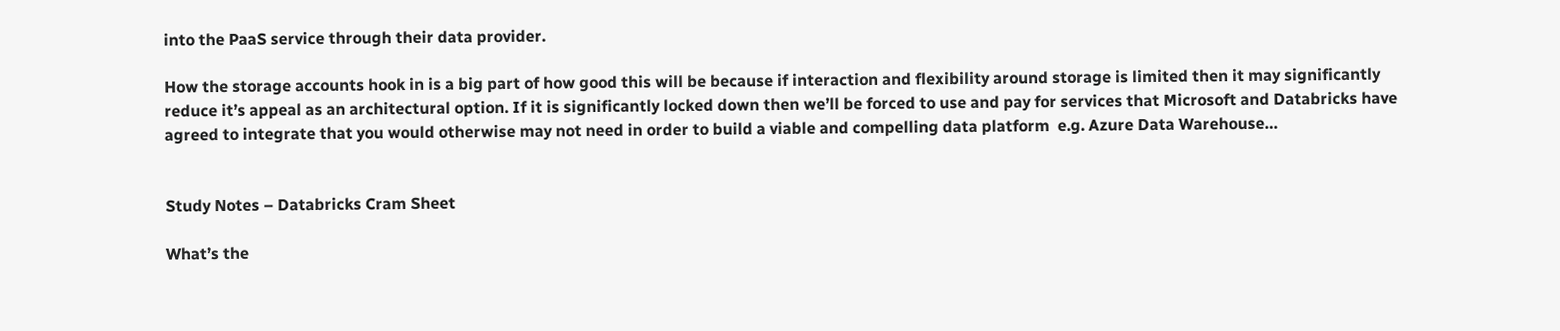into the PaaS service through their data provider.

How the storage accounts hook in is a big part of how good this will be because if interaction and flexibility around storage is limited then it may significantly reduce it’s appeal as an architectural option. If it is significantly locked down then we’ll be forced to use and pay for services that Microsoft and Databricks have agreed to integrate that you would otherwise may not need in order to build a viable and compelling data platform  e.g. Azure Data Warehouse…


Study Notes – Databricks Cram Sheet

What’s the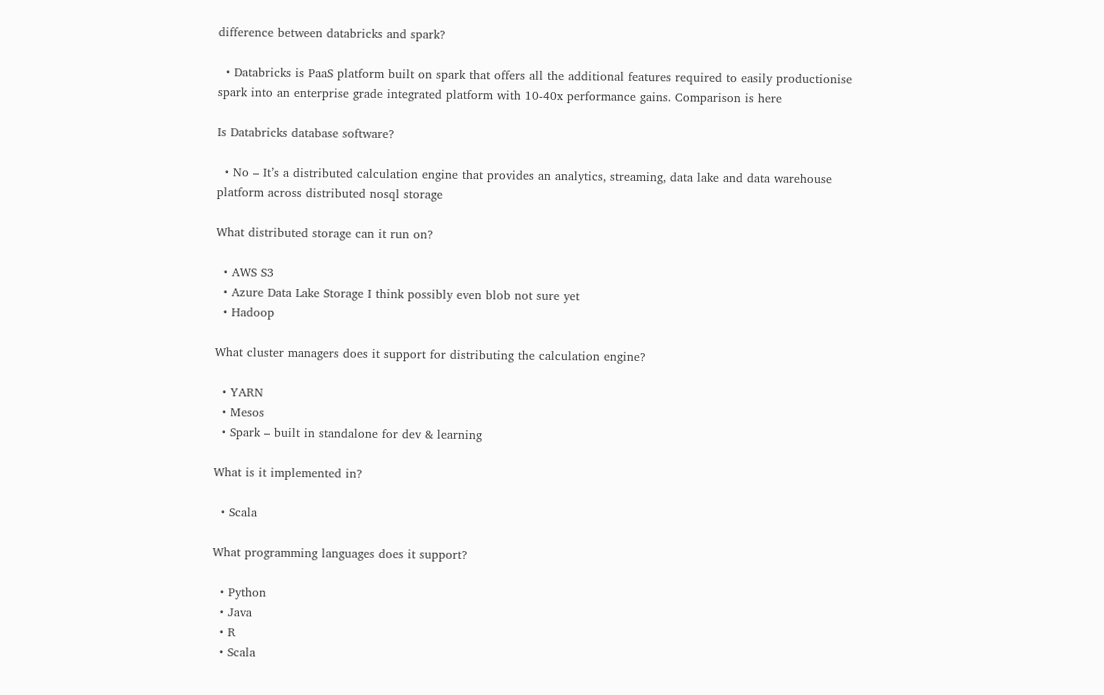difference between databricks and spark?

  • Databricks is PaaS platform built on spark that offers all the additional features required to easily productionise spark into an enterprise grade integrated platform with 10-40x performance gains. Comparison is here

Is Databricks database software?

  • No – It’s a distributed calculation engine that provides an analytics, streaming, data lake and data warehouse platform across distributed nosql storage

What distributed storage can it run on?

  • AWS S3
  • Azure Data Lake Storage I think possibly even blob not sure yet
  • Hadoop

What cluster managers does it support for distributing the calculation engine?

  • YARN
  • Mesos
  • Spark – built in standalone for dev & learning

What is it implemented in?

  • Scala

What programming languages does it support?

  • Python
  • Java
  • R
  • Scala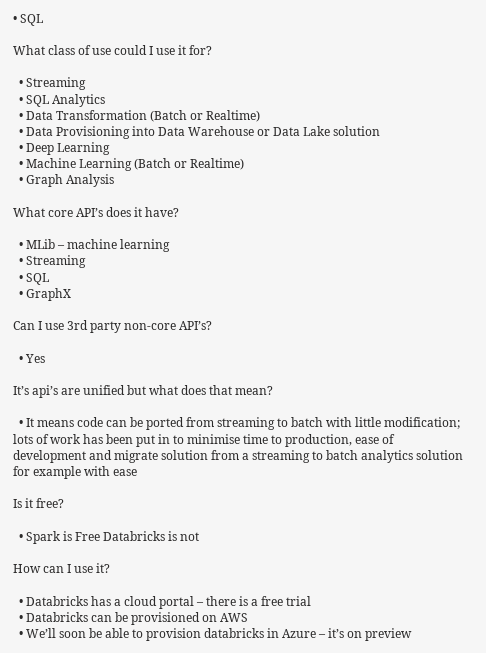• SQL

What class of use could I use it for?

  • Streaming
  • SQL Analytics
  • Data Transformation (Batch or Realtime)
  • Data Provisioning into Data Warehouse or Data Lake solution
  • Deep Learning
  • Machine Learning (Batch or Realtime)
  • Graph Analysis

What core API’s does it have?

  • MLib – machine learning
  • Streaming
  • SQL
  • GraphX

Can I use 3rd party non-core API’s?

  • Yes

It’s api’s are unified but what does that mean?

  • It means code can be ported from streaming to batch with little modification; lots of work has been put in to minimise time to production, ease of development and migrate solution from a streaming to batch analytics solution for example with ease

Is it free?

  • Spark is Free Databricks is not

How can I use it?

  • Databricks has a cloud portal – there is a free trial
  • Databricks can be provisioned on AWS
  • We’ll soon be able to provision databricks in Azure – it’s on preview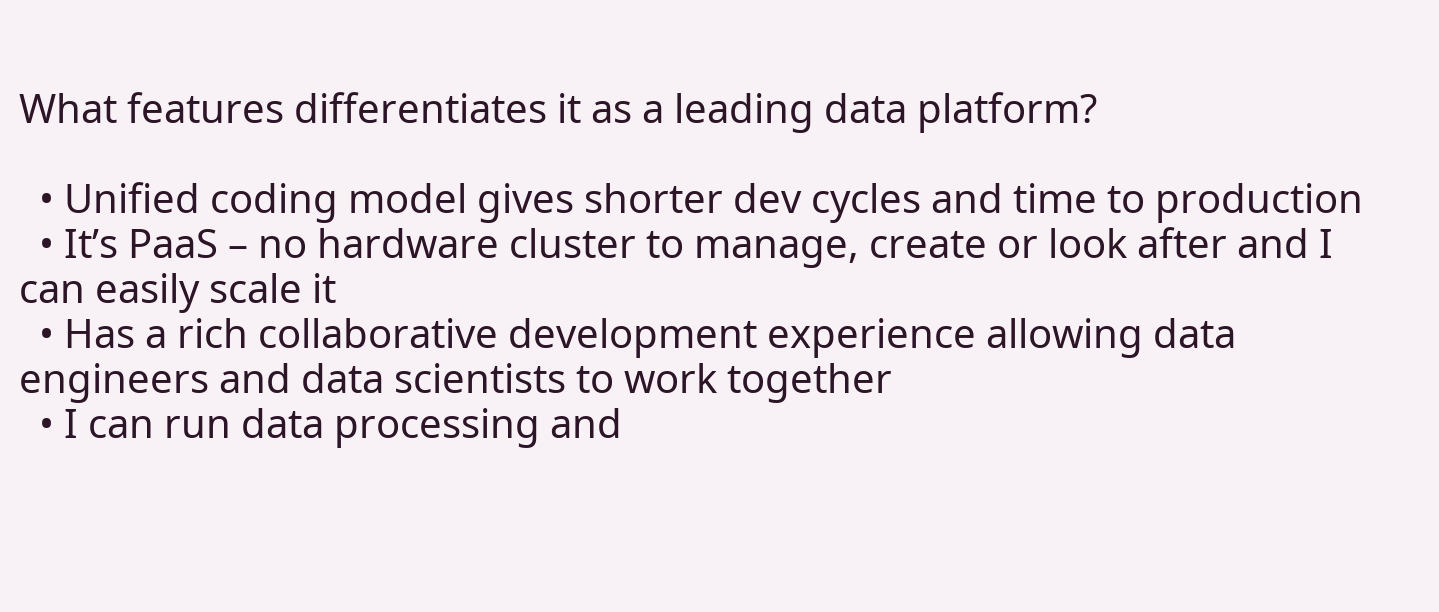What features differentiates it as a leading data platform?

  • Unified coding model gives shorter dev cycles and time to production
  • It’s PaaS – no hardware cluster to manage, create or look after and I can easily scale it
  • Has a rich collaborative development experience allowing data engineers and data scientists to work together
  • I can run data processing and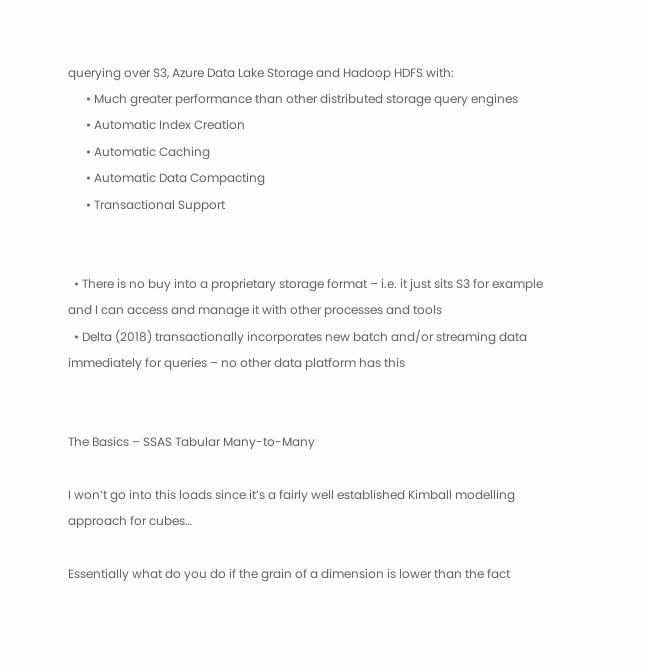querying over S3, Azure Data Lake Storage and Hadoop HDFS with:
      • Much greater performance than other distributed storage query engines
      • Automatic Index Creation
      • Automatic Caching
      • Automatic Data Compacting
      • Transactional Support


  • There is no buy into a proprietary storage format – i.e. it just sits S3 for example and I can access and manage it with other processes and tools
  • Delta (2018) transactionally incorporates new batch and/or streaming data immediately for queries – no other data platform has this


The Basics – SSAS Tabular Many-to-Many

I won’t go into this loads since it’s a fairly well established Kimball modelling approach for cubes…

Essentially what do you do if the grain of a dimension is lower than the fact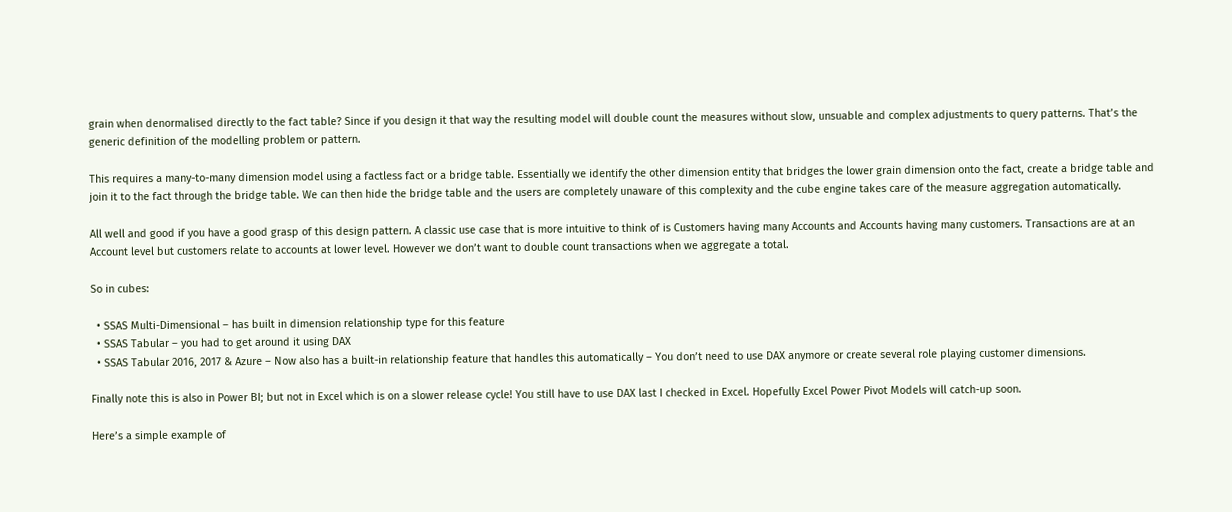grain when denormalised directly to the fact table? Since if you design it that way the resulting model will double count the measures without slow, unsuable and complex adjustments to query patterns. That’s the generic definition of the modelling problem or pattern.

This requires a many-to-many dimension model using a factless fact or a bridge table. Essentially we identify the other dimension entity that bridges the lower grain dimension onto the fact, create a bridge table and join it to the fact through the bridge table. We can then hide the bridge table and the users are completely unaware of this complexity and the cube engine takes care of the measure aggregation automatically.

All well and good if you have a good grasp of this design pattern. A classic use case that is more intuitive to think of is Customers having many Accounts and Accounts having many customers. Transactions are at an Account level but customers relate to accounts at lower level. However we don’t want to double count transactions when we aggregate a total.

So in cubes:

  • SSAS Multi-Dimensional – has built in dimension relationship type for this feature
  • SSAS Tabular – you had to get around it using DAX
  • SSAS Tabular 2016, 2017 & Azure – Now also has a built-in relationship feature that handles this automatically – You don’t need to use DAX anymore or create several role playing customer dimensions.

Finally note this is also in Power BI; but not in Excel which is on a slower release cycle! You still have to use DAX last I checked in Excel. Hopefully Excel Power Pivot Models will catch-up soon.

Here’s a simple example of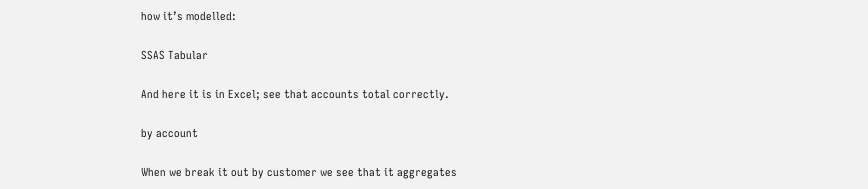how it’s modelled:

SSAS Tabular

And here it is in Excel; see that accounts total correctly.

by account

When we break it out by customer we see that it aggregates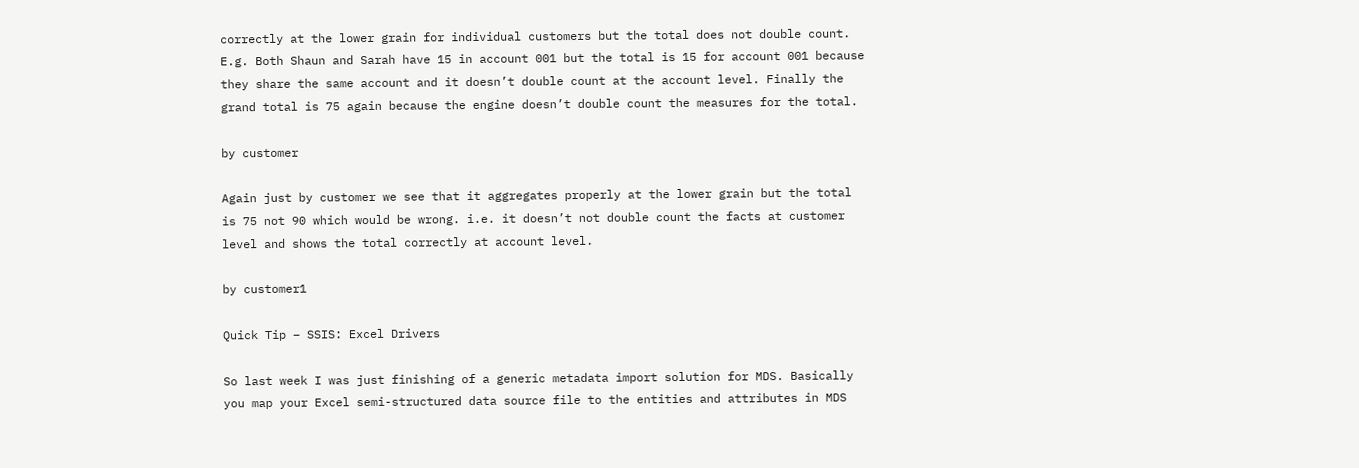correctly at the lower grain for individual customers but the total does not double count. E.g. Both Shaun and Sarah have 15 in account 001 but the total is 15 for account 001 because they share the same account and it doesn’t double count at the account level. Finally the grand total is 75 again because the engine doesn’t double count the measures for the total.

by customer

Again just by customer we see that it aggregates properly at the lower grain but the total is 75 not 90 which would be wrong. i.e. it doesn’t not double count the facts at customer level and shows the total correctly at account level.

by customer1

Quick Tip – SSIS: Excel Drivers

So last week I was just finishing of a generic metadata import solution for MDS. Basically you map your Excel semi-structured data source file to the entities and attributes in MDS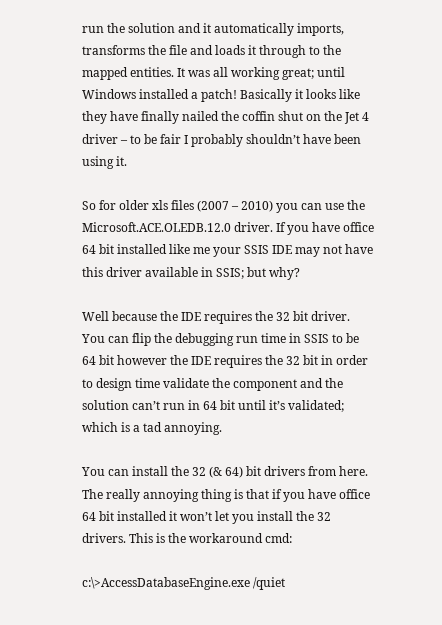run the solution and it automatically imports, transforms the file and loads it through to the mapped entities. It was all working great; until Windows installed a patch! Basically it looks like they have finally nailed the coffin shut on the Jet 4 driver – to be fair I probably shouldn’t have been using it.

So for older xls files (2007 – 2010) you can use the Microsoft.ACE.OLEDB.12.0 driver. If you have office 64 bit installed like me your SSIS IDE may not have this driver available in SSIS; but why?

Well because the IDE requires the 32 bit driver. You can flip the debugging run time in SSIS to be 64 bit however the IDE requires the 32 bit in order to design time validate the component and the solution can’t run in 64 bit until it’s validated; which is a tad annoying.

You can install the 32 (& 64) bit drivers from here. The really annoying thing is that if you have office 64 bit installed it won’t let you install the 32 drivers. This is the workaround cmd:

c:\>AccessDatabaseEngine.exe /quiet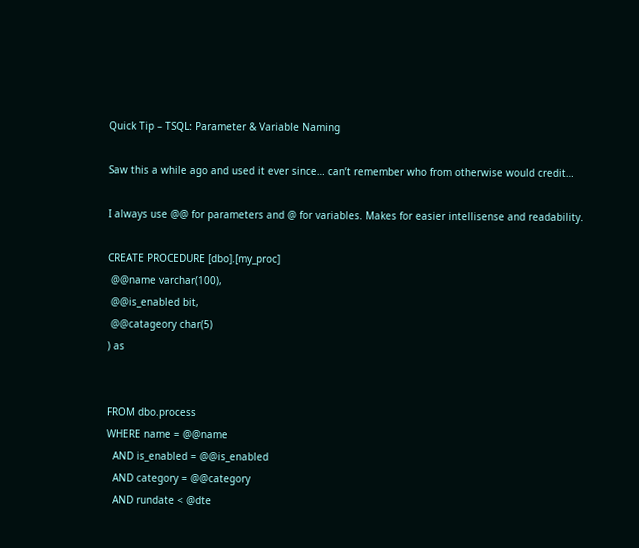Quick Tip – TSQL: Parameter & Variable Naming

Saw this a while ago and used it ever since… can’t remember who from otherwise would credit…

I always use @@ for parameters and @ for variables. Makes for easier intellisense and readability.

CREATE PROCEDURE [dbo].[my_proc]
 @@name varchar(100),
 @@is_enabled bit,
 @@catageory char(5)
) as


FROM dbo.process
WHERE name = @@name
  AND is_enabled = @@is_enabled
  AND category = @@category
  AND rundate < @dte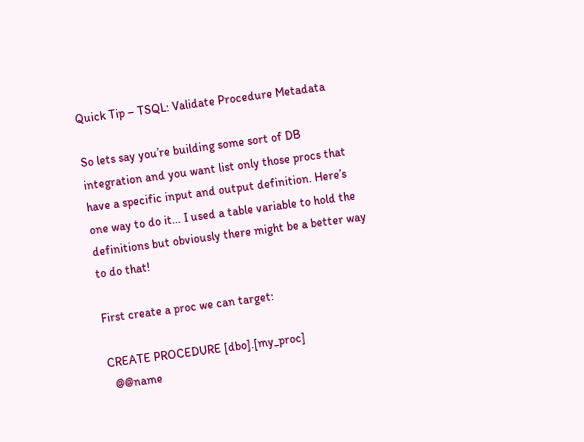Quick Tip – TSQL: Validate Procedure Metadata

So lets say you’re building some sort of DB integration and you want list only those procs that have a specific input and output definition. Here’s one way to do it… I used a table variable to hold the definitions but obviously there might be a better way to do that!

First create a proc we can target:

CREATE PROCEDURE [dbo].[my_proc]
  @@name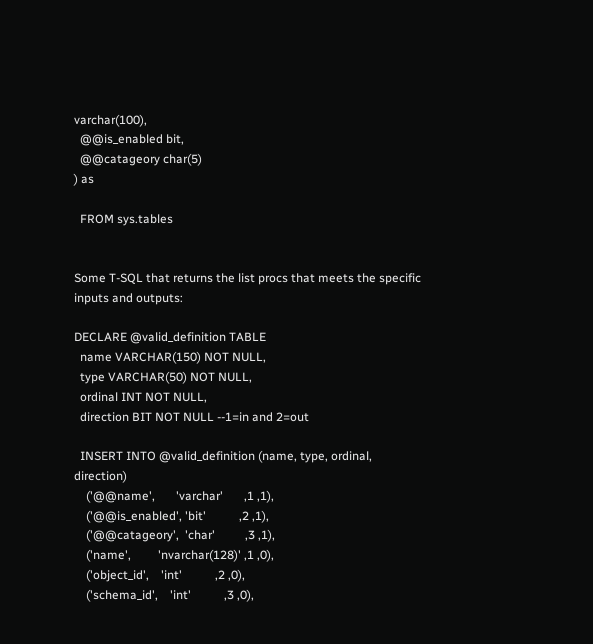varchar(100),
  @@is_enabled bit,
  @@catageory char(5)
) as

  FROM sys.tables


Some T-SQL that returns the list procs that meets the specific inputs and outputs:

DECLARE @valid_definition TABLE
  name VARCHAR(150) NOT NULL,
  type VARCHAR(50) NOT NULL,
  ordinal INT NOT NULL,
  direction BIT NOT NULL --1=in and 2=out

  INSERT INTO @valid_definition (name, type, ordinal, direction)
    ('@@name',       'varchar'       ,1 ,1),
    ('@@is_enabled', 'bit'           ,2 ,1),
    ('@@catageory',  'char'          ,3 ,1),
    ('name',         'nvarchar(128)' ,1 ,0),
    ('object_id',    'int'           ,2 ,0),
    ('schema_id',    'int'           ,3 ,0),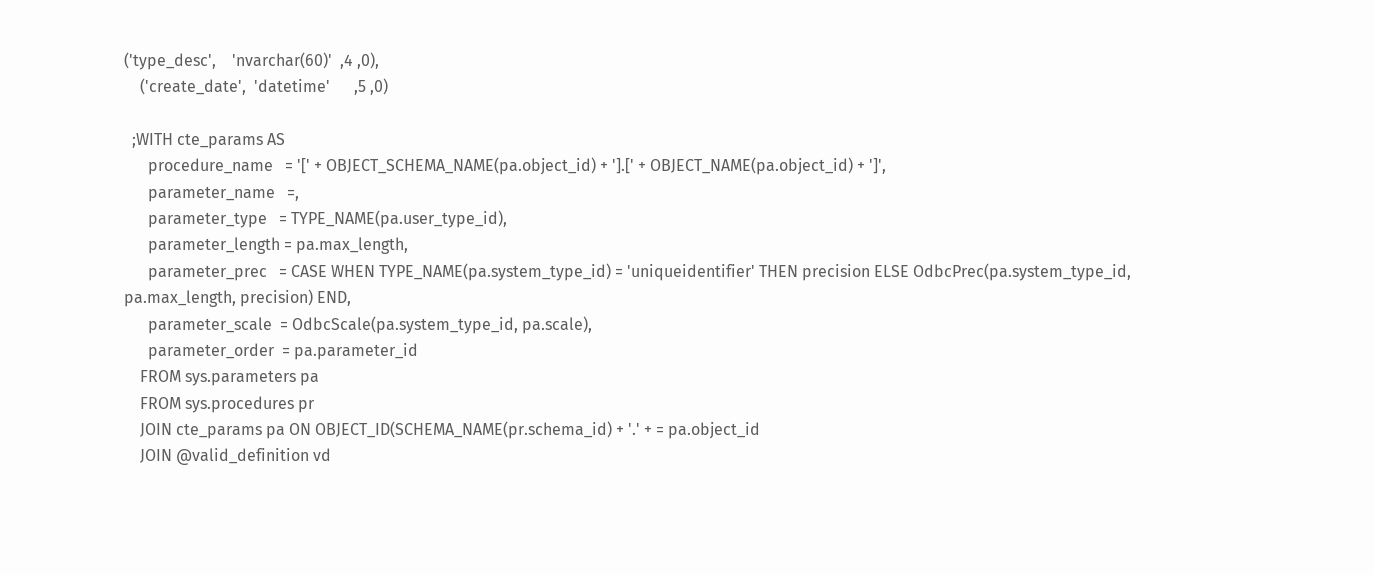('type_desc',    'nvarchar(60)'  ,4 ,0),
    ('create_date',  'datetime'      ,5 ,0)

  ;WITH cte_params AS
      procedure_name   = '[' + OBJECT_SCHEMA_NAME(pa.object_id) + '].[' + OBJECT_NAME(pa.object_id) + ']',
      parameter_name   =,
      parameter_type   = TYPE_NAME(pa.user_type_id),
      parameter_length = pa.max_length,
      parameter_prec   = CASE WHEN TYPE_NAME(pa.system_type_id) = 'uniqueidentifier' THEN precision ELSE OdbcPrec(pa.system_type_id, pa.max_length, precision) END,
      parameter_scale  = OdbcScale(pa.system_type_id, pa.scale),
      parameter_order  = pa.parameter_id
    FROM sys.parameters pa
    FROM sys.procedures pr
    JOIN cte_params pa ON OBJECT_ID(SCHEMA_NAME(pr.schema_id) + '.' + = pa.object_id
    JOIN @valid_definition vd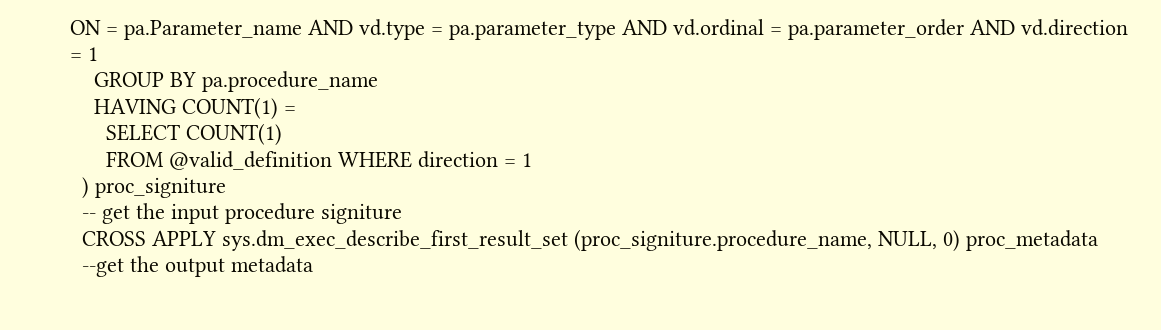ON = pa.Parameter_name AND vd.type = pa.parameter_type AND vd.ordinal = pa.parameter_order AND vd.direction = 1
    GROUP BY pa.procedure_name
    HAVING COUNT(1) =
      SELECT COUNT(1)
      FROM @valid_definition WHERE direction = 1
  ) proc_signiture
  -- get the input procedure signiture
  CROSS APPLY sys.dm_exec_describe_first_result_set (proc_signiture.procedure_name, NULL, 0) proc_metadata
  --get the output metadata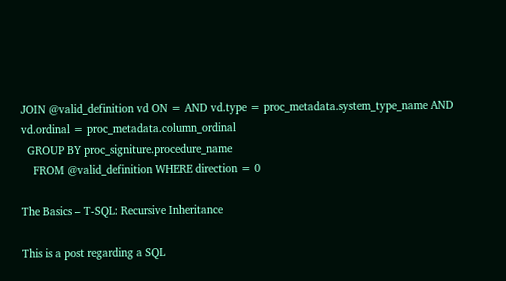JOIN @valid_definition vd ON = AND vd.type = proc_metadata.system_type_name AND vd.ordinal = proc_metadata.column_ordinal
  GROUP BY proc_signiture.procedure_name
    FROM @valid_definition WHERE direction = 0

The Basics – T-SQL: Recursive Inheritance

This is a post regarding a SQL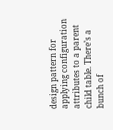design pattern for applying configuration attributes to a parent child table. There’s a bunch of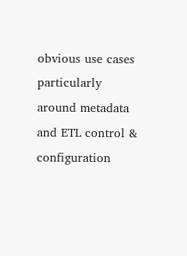obvious use cases particularly around metadata and ETL control & configuration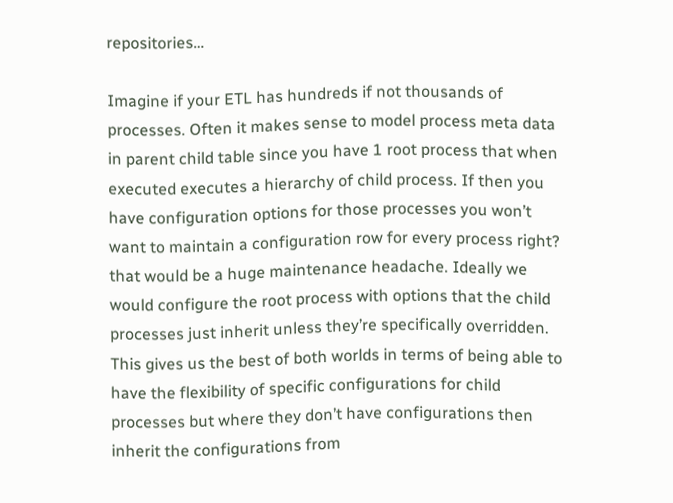repositories…

Imagine if your ETL has hundreds if not thousands of processes. Often it makes sense to model process meta data in parent child table since you have 1 root process that when executed executes a hierarchy of child process. If then you have configuration options for those processes you won’t want to maintain a configuration row for every process right? that would be a huge maintenance headache. Ideally we would configure the root process with options that the child processes just inherit unless they’re specifically overridden. This gives us the best of both worlds in terms of being able to have the flexibility of specific configurations for child processes but where they don’t have configurations then inherit the configurations from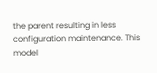the parent resulting in less configuration maintenance. This model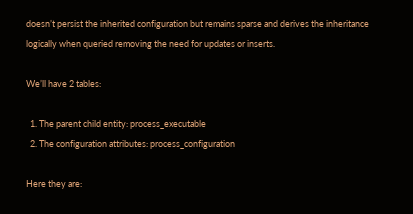doesn’t persist the inherited configuration but remains sparse and derives the inheritance logically when queried removing the need for updates or inserts.

We’ll have 2 tables:

  1. The parent child entity: process_executable
  2. The configuration attributes: process_configuration

Here they are: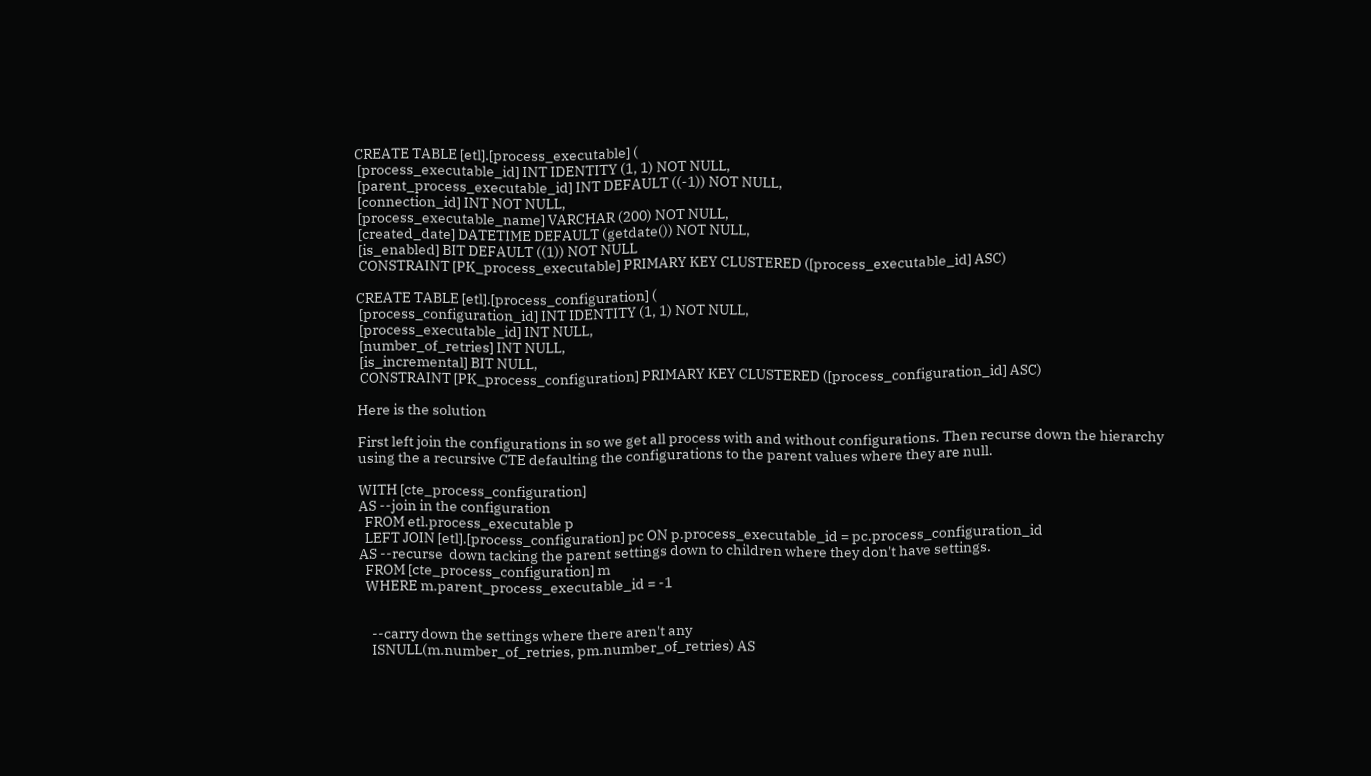CREATE TABLE [etl].[process_executable] (
 [process_executable_id] INT IDENTITY (1, 1) NOT NULL,
 [parent_process_executable_id] INT DEFAULT ((-1)) NOT NULL,
 [connection_id] INT NOT NULL,
 [process_executable_name] VARCHAR (200) NOT NULL,
 [created_date] DATETIME DEFAULT (getdate()) NOT NULL,
 [is_enabled] BIT DEFAULT ((1)) NOT NULL
 CONSTRAINT [PK_process_executable] PRIMARY KEY CLUSTERED ([process_executable_id] ASC)

CREATE TABLE [etl].[process_configuration] (
 [process_configuration_id] INT IDENTITY (1, 1) NOT NULL,
 [process_executable_id] INT NULL,
 [number_of_retries] INT NULL,
 [is_incremental] BIT NULL,
 CONSTRAINT [PK_process_configuration] PRIMARY KEY CLUSTERED ([process_configuration_id] ASC)

Here is the solution

First left join the configurations in so we get all process with and without configurations. Then recurse down the hierarchy using the a recursive CTE defaulting the configurations to the parent values where they are null.

WITH [cte_process_configuration]
AS --join in the configuration
  FROM etl.process_executable p
  LEFT JOIN [etl].[process_configuration] pc ON p.process_executable_id = pc.process_configuration_id
AS --recurse  down tacking the parent settings down to children where they don't have settings.
  FROM [cte_process_configuration] m
  WHERE m.parent_process_executable_id = -1


    --carry down the settings where there aren't any
    ISNULL(m.number_of_retries, pm.number_of_retries) AS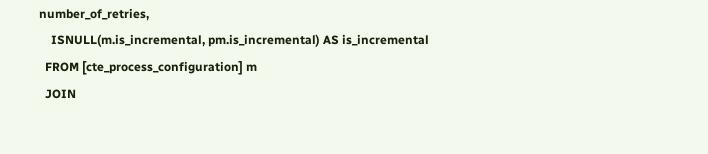number_of_retries,
    ISNULL(m.is_incremental, pm.is_incremental) AS is_incremental
  FROM [cte_process_configuration] m
  JOIN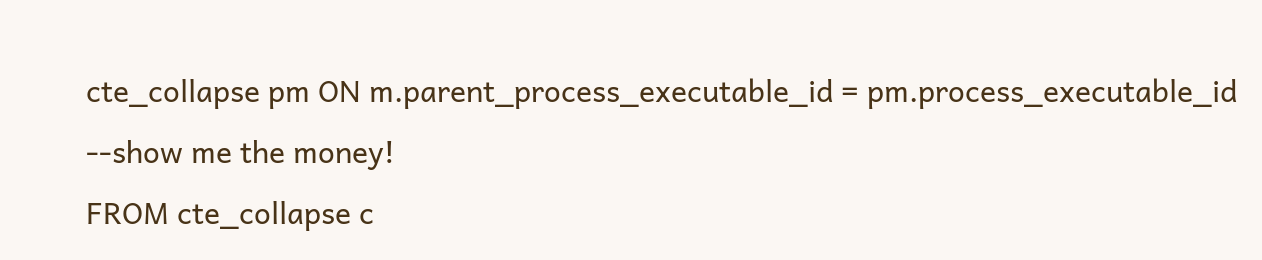cte_collapse pm ON m.parent_process_executable_id = pm.process_executable_id
--show me the money!
FROM cte_collapse c